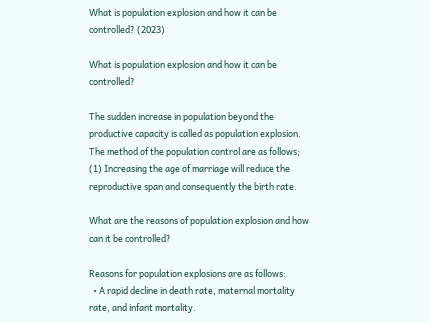What is population explosion and how it can be controlled? (2023)

What is population explosion and how it can be controlled?

The sudden increase in population beyond the productive capacity is called as population explosion. The method of the population control are as follows; (1) Increasing the age of marriage will reduce the reproductive span and consequently the birth rate.

What are the reasons of population explosion and how can it be controlled?

Reasons for population explosions are as follows:
  • A rapid decline in death rate, maternal mortality rate, and infant mortality.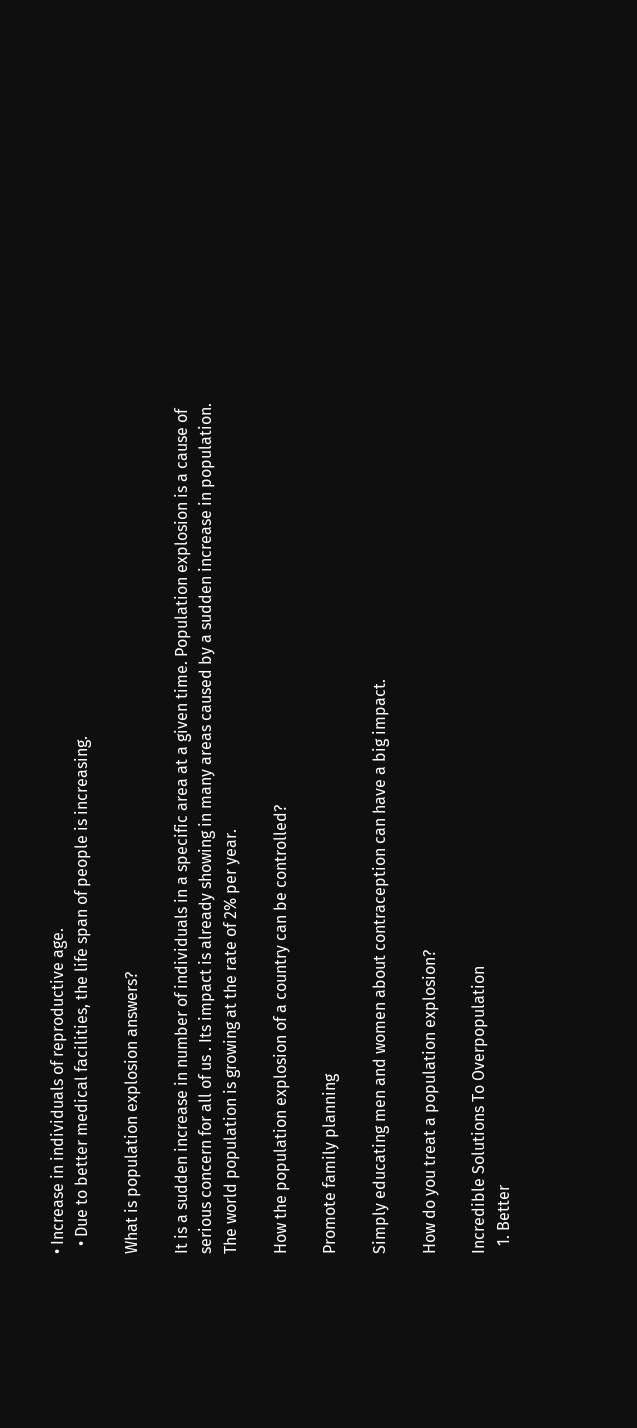• Increase in individuals of reproductive age.
  • Due to better medical facilities, the life span of people is increasing.

What is population explosion answers?

It is a sudden increase in number of individuals in a specific area at a given time. Population explosion is a cause of serious concern for all of us . Its impact is already showing in many areas caused by a sudden increase in population. The world population is growing at the rate of 2% per year.

How the population explosion of a country can be controlled?

Promote family planning

Simply educating men and women about contraception can have a big impact.

How do you treat a population explosion?

Incredible Solutions To Overpopulation
  1. Better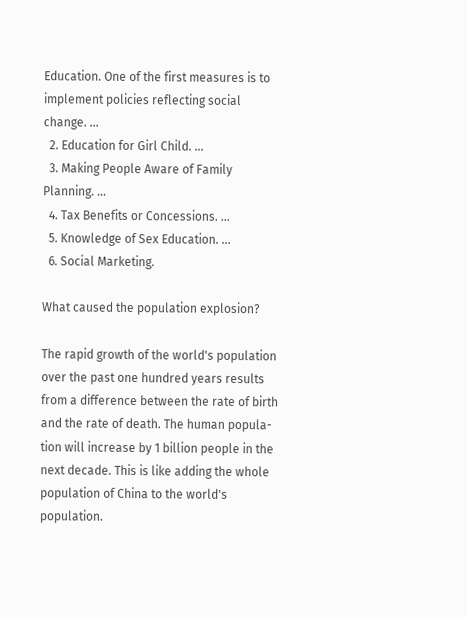Education. One of the first measures is to implement policies reflecting social change. ...
  2. Education for Girl Child. ...
  3. Making People Aware of Family Planning. ...
  4. Tax Benefits or Concessions. ...
  5. Knowledge of Sex Education. ...
  6. Social Marketing.

What caused the population explosion?

The rapid growth of the world's population over the past one hundred years results from a difference between the rate of birth and the rate of death. The human popula-tion will increase by 1 billion people in the next decade. This is like adding the whole population of China to the world's population.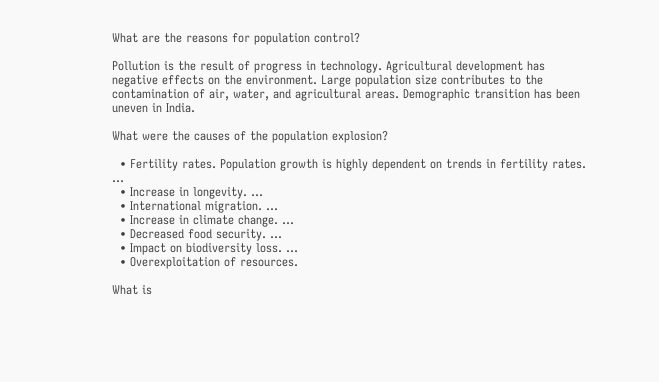What are the reasons for population control?

Pollution is the result of progress in technology. Agricultural development has negative effects on the environment. Large population size contributes to the contamination of air, water, and agricultural areas. Demographic transition has been uneven in India.

What were the causes of the population explosion?

  • Fertility rates. Population growth is highly dependent on trends in fertility rates. ...
  • Increase in longevity. ...
  • International migration. ...
  • Increase in climate change. ...
  • Decreased food security. ...
  • Impact on biodiversity loss. ...
  • Overexploitation of resources.

What is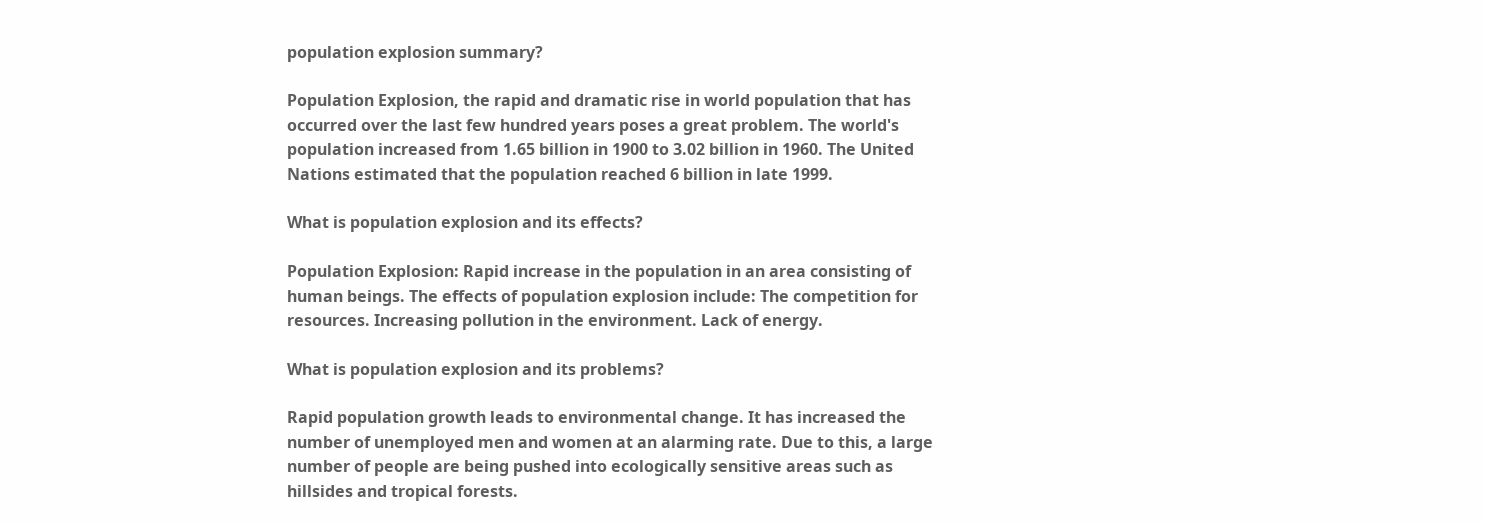population explosion summary?

Population Explosion, the rapid and dramatic rise in world population that has occurred over the last few hundred years poses a great problem. The world's population increased from 1.65 billion in 1900 to 3.02 billion in 1960. The United Nations estimated that the population reached 6 billion in late 1999.

What is population explosion and its effects?

Population Explosion: Rapid increase in the population in an area consisting of human beings. The effects of population explosion include: The competition for resources. Increasing pollution in the environment. Lack of energy.

What is population explosion and its problems?

Rapid population growth leads to environmental change. It has increased the number of unemployed men and women at an alarming rate. Due to this, a large number of people are being pushed into ecologically sensitive areas such as hillsides and tropical forests.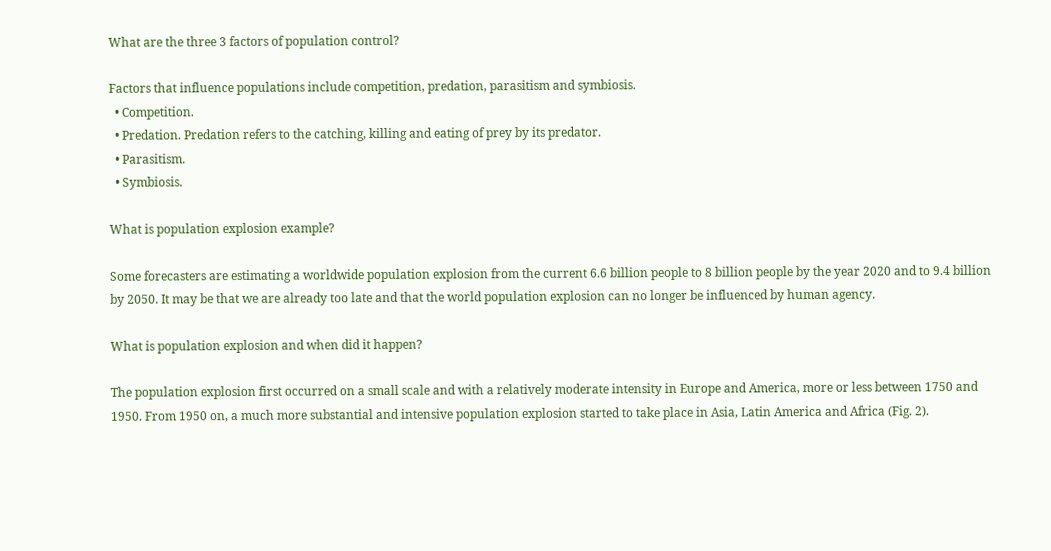What are the three 3 factors of population control?

Factors that influence populations include competition, predation, parasitism and symbiosis.
  • Competition.
  • Predation. Predation refers to the catching, killing and eating of prey by its predator.
  • Parasitism.
  • Symbiosis.

What is population explosion example?

Some forecasters are estimating a worldwide population explosion from the current 6.6 billion people to 8 billion people by the year 2020 and to 9.4 billion by 2050. It may be that we are already too late and that the world population explosion can no longer be influenced by human agency.

What is population explosion and when did it happen?

The population explosion first occurred on a small scale and with a relatively moderate intensity in Europe and America, more or less between 1750 and 1950. From 1950 on, a much more substantial and intensive population explosion started to take place in Asia, Latin America and Africa (Fig. 2).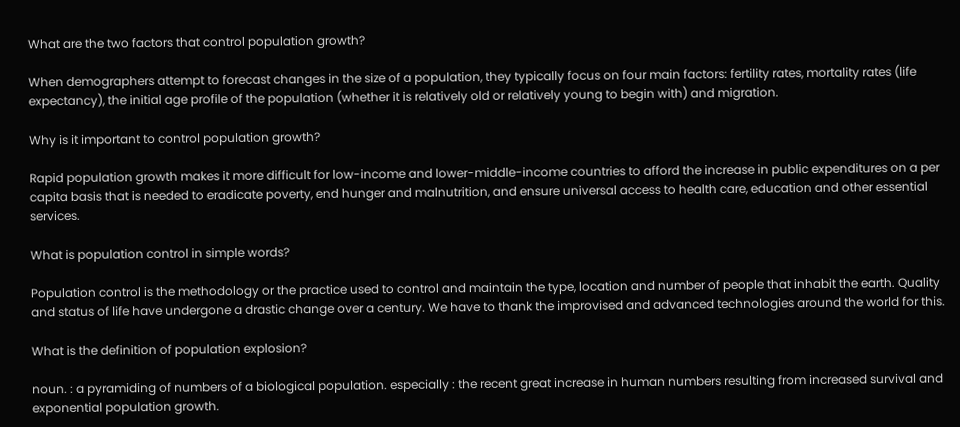What are the two factors that control population growth?

When demographers attempt to forecast changes in the size of a population, they typically focus on four main factors: fertility rates, mortality rates (life expectancy), the initial age profile of the population (whether it is relatively old or relatively young to begin with) and migration.

Why is it important to control population growth?

Rapid population growth makes it more difficult for low-income and lower-middle-income countries to afford the increase in public expenditures on a per capita basis that is needed to eradicate poverty, end hunger and malnutrition, and ensure universal access to health care, education and other essential services.

What is population control in simple words?

Population control is the methodology or the practice used to control and maintain the type, location and number of people that inhabit the earth. Quality and status of life have undergone a drastic change over a century. We have to thank the improvised and advanced technologies around the world for this.

What is the definition of population explosion?

noun. : a pyramiding of numbers of a biological population. especially : the recent great increase in human numbers resulting from increased survival and exponential population growth.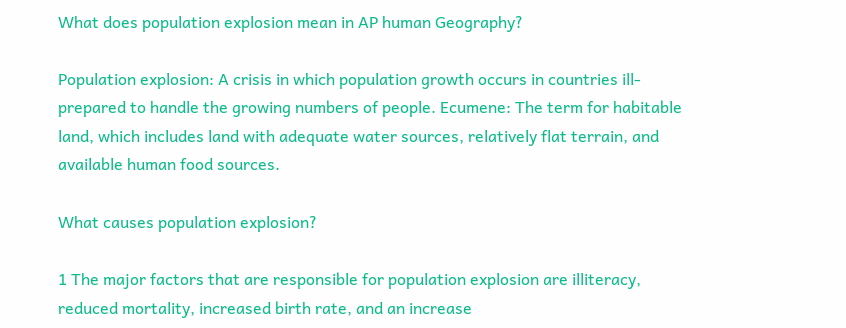What does population explosion mean in AP human Geography?

Population explosion: A crisis in which population growth occurs in countries ill- prepared to handle the growing numbers of people. Ecumene: The term for habitable land, which includes land with adequate water sources, relatively flat terrain, and available human food sources.

What causes population explosion?

1 The major factors that are responsible for population explosion are illiteracy, reduced mortality, increased birth rate, and an increase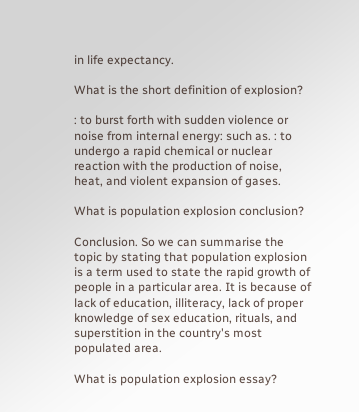in life expectancy.

What is the short definition of explosion?

: to burst forth with sudden violence or noise from internal energy: such as. : to undergo a rapid chemical or nuclear reaction with the production of noise, heat, and violent expansion of gases.

What is population explosion conclusion?

Conclusion. So we can summarise the topic by stating that population explosion is a term used to state the rapid growth of people in a particular area. It is because of lack of education, illiteracy, lack of proper knowledge of sex education, rituals, and superstition in the country's most populated area.

What is population explosion essay?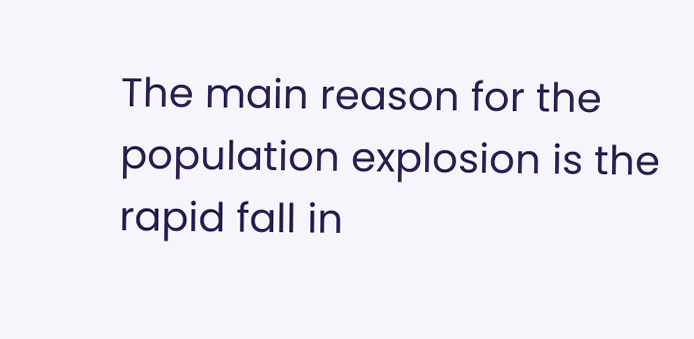The main reason for the population explosion is the rapid fall in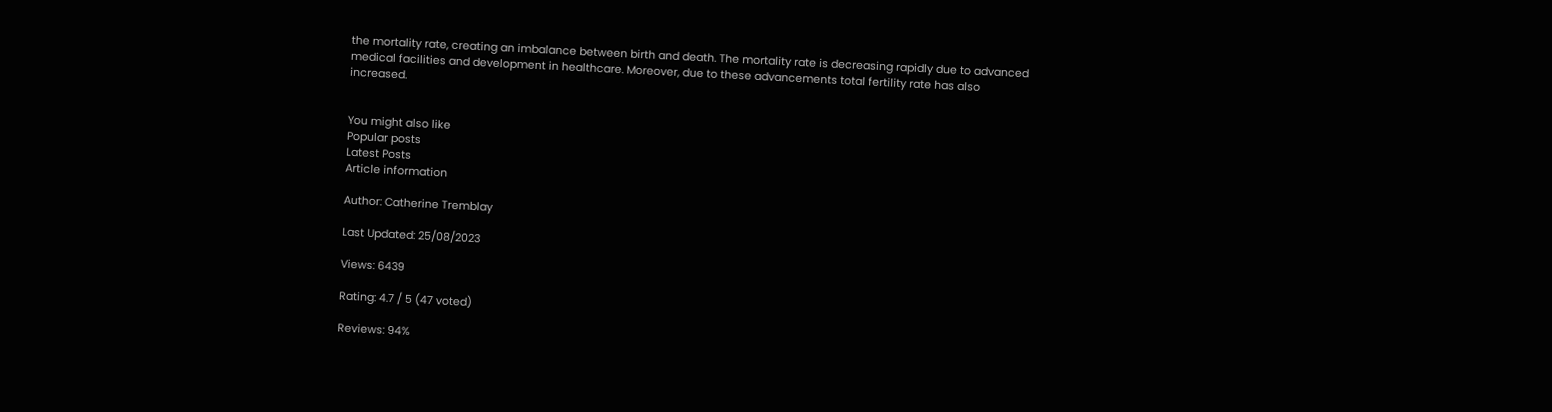the mortality rate, creating an imbalance between birth and death. The mortality rate is decreasing rapidly due to advanced medical facilities and development in healthcare. Moreover, due to these advancements total fertility rate has also increased.


You might also like
Popular posts
Latest Posts
Article information

Author: Catherine Tremblay

Last Updated: 25/08/2023

Views: 6439

Rating: 4.7 / 5 (47 voted)

Reviews: 94%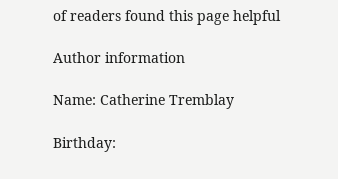of readers found this page helpful

Author information

Name: Catherine Tremblay

Birthday: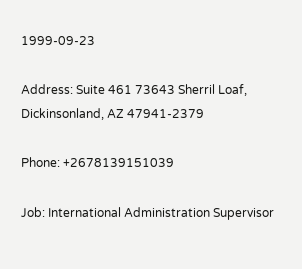1999-09-23

Address: Suite 461 73643 Sherril Loaf, Dickinsonland, AZ 47941-2379

Phone: +2678139151039

Job: International Administration Supervisor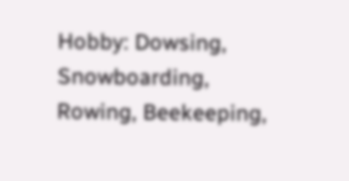Hobby: Dowsing, Snowboarding, Rowing, Beekeeping,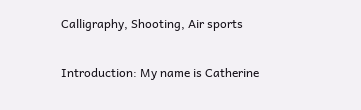Calligraphy, Shooting, Air sports

Introduction: My name is Catherine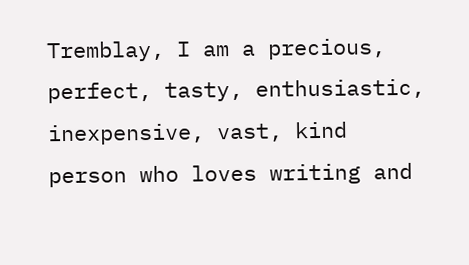Tremblay, I am a precious, perfect, tasty, enthusiastic, inexpensive, vast, kind person who loves writing and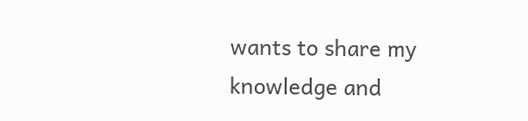wants to share my knowledge and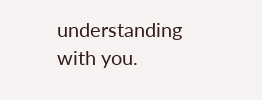understanding with you.